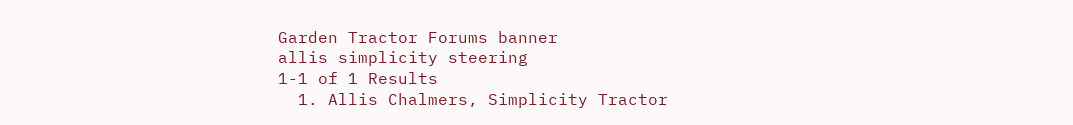Garden Tractor Forums banner
allis simplicity steering
1-1 of 1 Results
  1. Allis Chalmers, Simplicity Tractor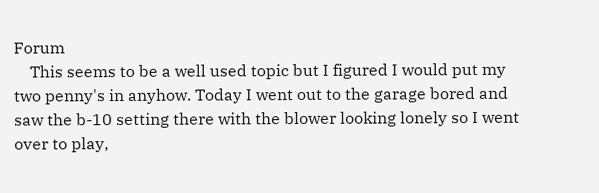Forum
    This seems to be a well used topic but I figured I would put my two penny's in anyhow. Today I went out to the garage bored and saw the b-10 setting there with the blower looking lonely so I went over to play,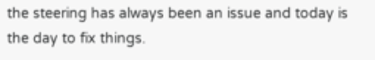the steering has always been an issue and today is the day to fix things.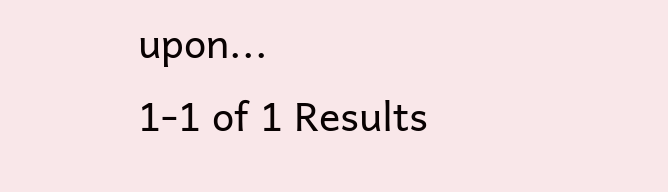upon...
1-1 of 1 Results